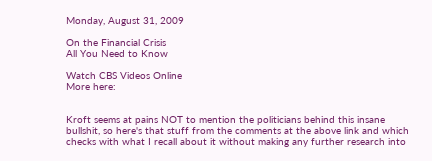Monday, August 31, 2009

On the Financial Crisis
All You Need to Know

Watch CBS Videos Online
More here:


Kroft seems at pains NOT to mention the politicians behind this insane bullshit, so here's that stuff from the comments at the above link and which checks with what I recall about it without making any further research into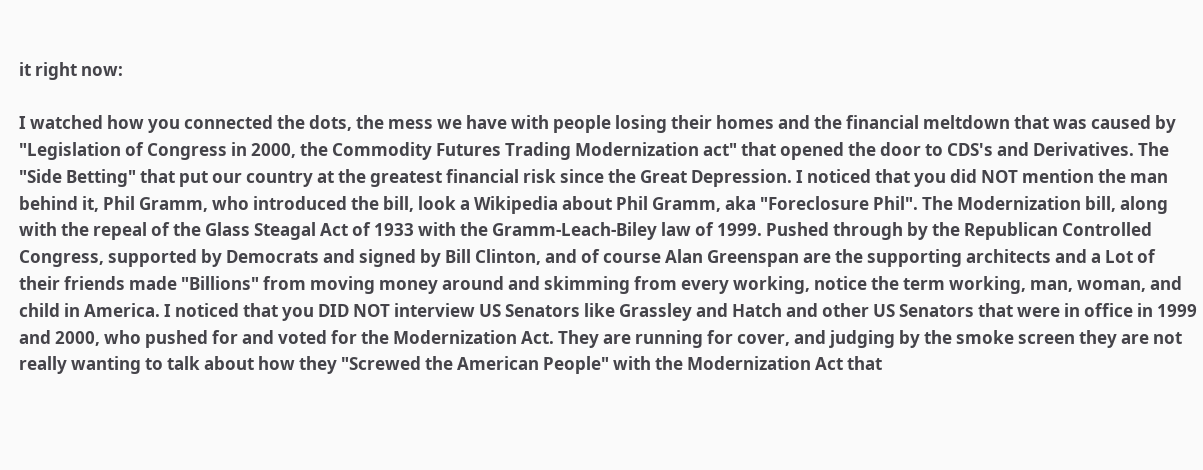it right now:

I watched how you connected the dots, the mess we have with people losing their homes and the financial meltdown that was caused by "Legislation of Congress in 2000, the Commodity Futures Trading Modernization act" that opened the door to CDS's and Derivatives. The "Side Betting" that put our country at the greatest financial risk since the Great Depression. I noticed that you did NOT mention the man behind it, Phil Gramm, who introduced the bill, look a Wikipedia about Phil Gramm, aka "Foreclosure Phil". The Modernization bill, along with the repeal of the Glass Steagal Act of 1933 with the Gramm-Leach-Biley law of 1999. Pushed through by the Republican Controlled Congress, supported by Democrats and signed by Bill Clinton, and of course Alan Greenspan are the supporting architects and a Lot of their friends made "Billions" from moving money around and skimming from every working, notice the term working, man, woman, and child in America. I noticed that you DID NOT interview US Senators like Grassley and Hatch and other US Senators that were in office in 1999 and 2000, who pushed for and voted for the Modernization Act. They are running for cover, and judging by the smoke screen they are not really wanting to talk about how they "Screwed the American People" with the Modernization Act that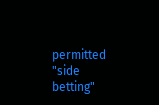permitted "side betting"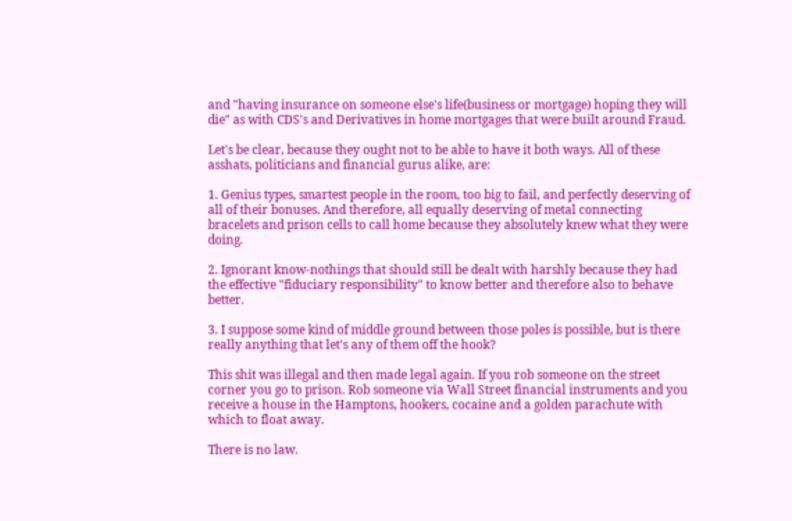and "having insurance on someone else's life(business or mortgage) hoping they will die" as with CDS's and Derivatives in home mortgages that were built around Fraud.

Let's be clear, because they ought not to be able to have it both ways. All of these asshats, politicians and financial gurus alike, are:

1. Genius types, smartest people in the room, too big to fail, and perfectly deserving of all of their bonuses. And therefore, all equally deserving of metal connecting bracelets and prison cells to call home because they absolutely knew what they were doing.

2. Ignorant know-nothings that should still be dealt with harshly because they had the effective "fiduciary responsibility" to know better and therefore also to behave better.

3. I suppose some kind of middle ground between those poles is possible, but is there really anything that let's any of them off the hook?

This shit was illegal and then made legal again. If you rob someone on the street corner you go to prison. Rob someone via Wall Street financial instruments and you receive a house in the Hamptons, hookers, cocaine and a golden parachute with which to float away.

There is no law.